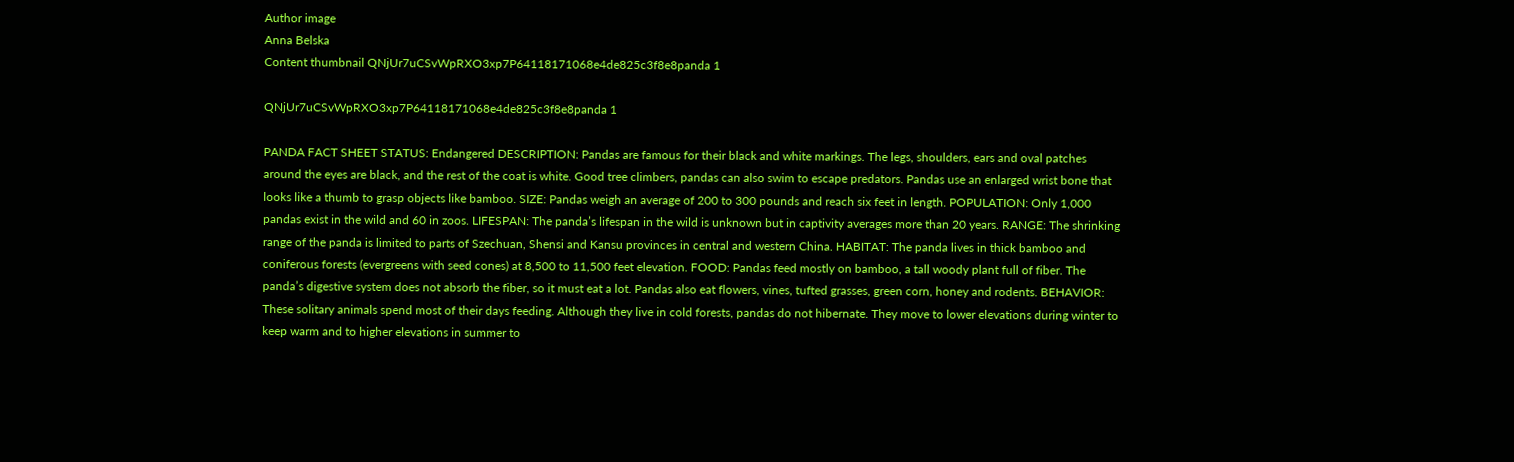Author image
Anna Belska
Content thumbnail QNjUr7uCSvWpRXO3xp7P64118171068e4de825c3f8e8panda 1

QNjUr7uCSvWpRXO3xp7P64118171068e4de825c3f8e8panda 1

PANDA FACT SHEET STATUS: Endangered DESCRIPTION: Pandas are famous for their black and white markings. The legs, shoulders, ears and oval patches around the eyes are black, and the rest of the coat is white. Good tree climbers, pandas can also swim to escape predators. Pandas use an enlarged wrist bone that looks like a thumb to grasp objects like bamboo. SIZE: Pandas weigh an average of 200 to 300 pounds and reach six feet in length. POPULATION: Only 1,000 pandas exist in the wild and 60 in zoos. LIFESPAN: The panda’s lifespan in the wild is unknown but in captivity averages more than 20 years. RANGE: The shrinking range of the panda is limited to parts of Szechuan, Shensi and Kansu provinces in central and western China. HABITAT: The panda lives in thick bamboo and coniferous forests (evergreens with seed cones) at 8,500 to 11,500 feet elevation. FOOD: Pandas feed mostly on bamboo, a tall woody plant full of fiber. The panda’s digestive system does not absorb the fiber, so it must eat a lot. Pandas also eat flowers, vines, tufted grasses, green corn, honey and rodents. BEHAVIOR: These solitary animals spend most of their days feeding. Although they live in cold forests, pandas do not hibernate. They move to lower elevations during winter to keep warm and to higher elevations in summer to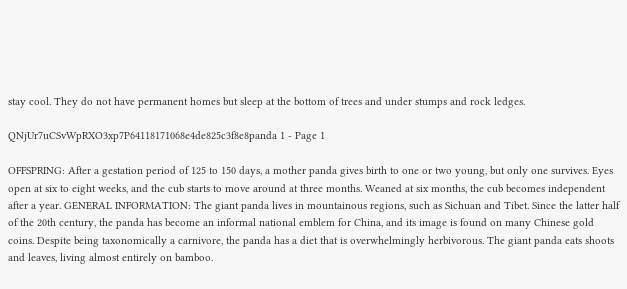stay cool. They do not have permanent homes but sleep at the bottom of trees and under stumps and rock ledges.

QNjUr7uCSvWpRXO3xp7P64118171068e4de825c3f8e8panda 1 - Page 1

OFFSPRING: After a gestation period of 125 to 150 days, a mother panda gives birth to one or two young, but only one survives. Eyes open at six to eight weeks, and the cub starts to move around at three months. Weaned at six months, the cub becomes independent after a year. GENERAL INFORMATION: The giant panda lives in mountainous regions, such as Sichuan and Tibet. Since the latter half of the 20th century, the panda has become an informal national emblem for China, and its image is found on many Chinese gold coins. Despite being taxonomically a carnivore, the panda has a diet that is overwhelmingly herbivorous. The giant panda eats shoots and leaves, living almost entirely on bamboo.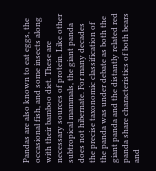Pandas are also known to eat eggs, the occasional fish, and some insects along with their bamboo diet. These are necessary sources of protein. Like other subtropical mammals, the giant panda does not hibernate. For many decades the precise taxonomic classification of the panda was under debate as both the giant panda and the distantly related red panda share characteristics of both bears and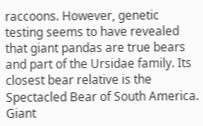raccoons. However, genetic testing seems to have revealed that giant pandas are true bears and part of the Ursidae family. Its closest bear relative is the Spectacled Bear of South America. Giant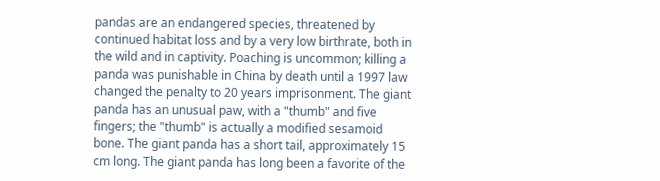pandas are an endangered species, threatened by continued habitat loss and by a very low birthrate, both in the wild and in captivity. Poaching is uncommon; killing a panda was punishable in China by death until a 1997 law changed the penalty to 20 years imprisonment. The giant panda has an unusual paw, with a "thumb" and five fingers; the "thumb" is actually a modified sesamoid bone. The giant panda has a short tail, approximately 15 cm long. The giant panda has long been a favorite of the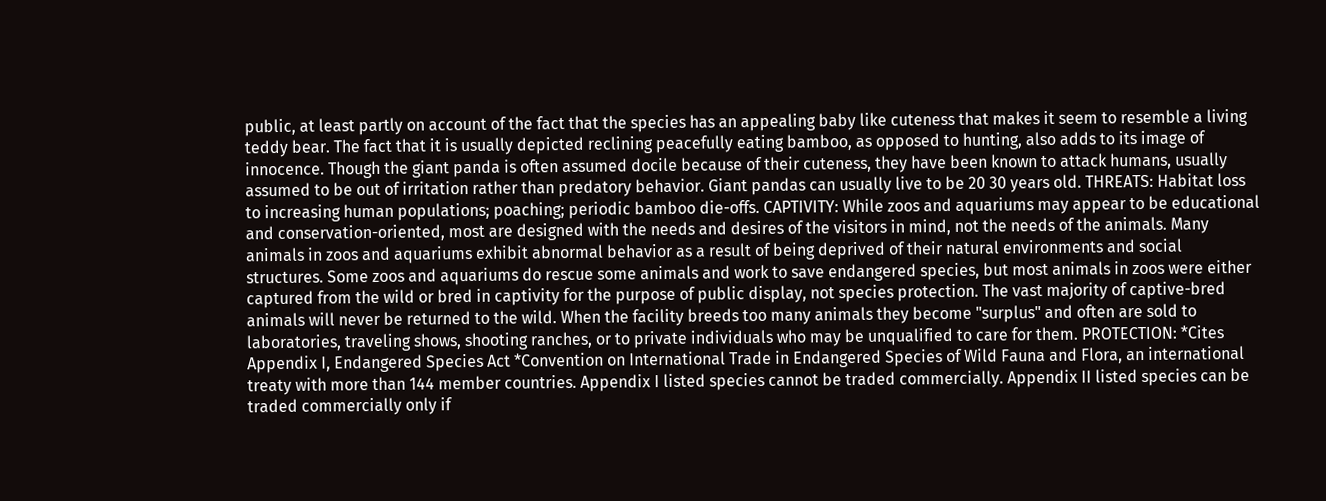public, at least partly on account of the fact that the species has an appealing baby like cuteness that makes it seem to resemble a living teddy bear. The fact that it is usually depicted reclining peacefully eating bamboo, as opposed to hunting, also adds to its image of innocence. Though the giant panda is often assumed docile because of their cuteness, they have been known to attack humans, usually assumed to be out of irritation rather than predatory behavior. Giant pandas can usually live to be 20 30 years old. THREATS: Habitat loss to increasing human populations; poaching; periodic bamboo die-offs. CAPTIVITY: While zoos and aquariums may appear to be educational and conservation-oriented, most are designed with the needs and desires of the visitors in mind, not the needs of the animals. Many animals in zoos and aquariums exhibit abnormal behavior as a result of being deprived of their natural environments and social structures. Some zoos and aquariums do rescue some animals and work to save endangered species, but most animals in zoos were either captured from the wild or bred in captivity for the purpose of public display, not species protection. The vast majority of captive-bred animals will never be returned to the wild. When the facility breeds too many animals they become "surplus" and often are sold to laboratories, traveling shows, shooting ranches, or to private individuals who may be unqualified to care for them. PROTECTION: *Cites Appendix I, Endangered Species Act *Convention on International Trade in Endangered Species of Wild Fauna and Flora, an international treaty with more than 144 member countries. Appendix I listed species cannot be traded commercially. Appendix II listed species can be traded commercially only if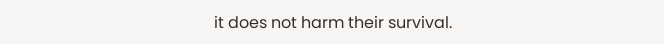it does not harm their survival.